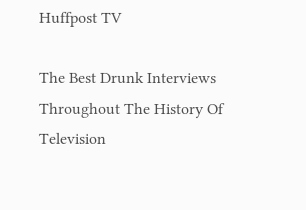Huffpost TV

The Best Drunk Interviews Throughout The History Of Television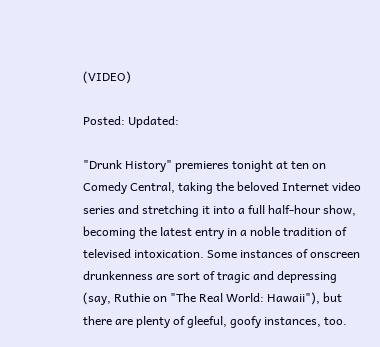(VIDEO)

Posted: Updated:

"Drunk History" premieres tonight at ten on Comedy Central, taking the beloved Internet video series and stretching it into a full half-hour show, becoming the latest entry in a noble tradition of televised intoxication. Some instances of onscreen drunkenness are sort of tragic and depressing (say, Ruthie on "The Real World: Hawaii"), but there are plenty of gleeful, goofy instances, too.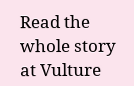Read the whole story at Vulture